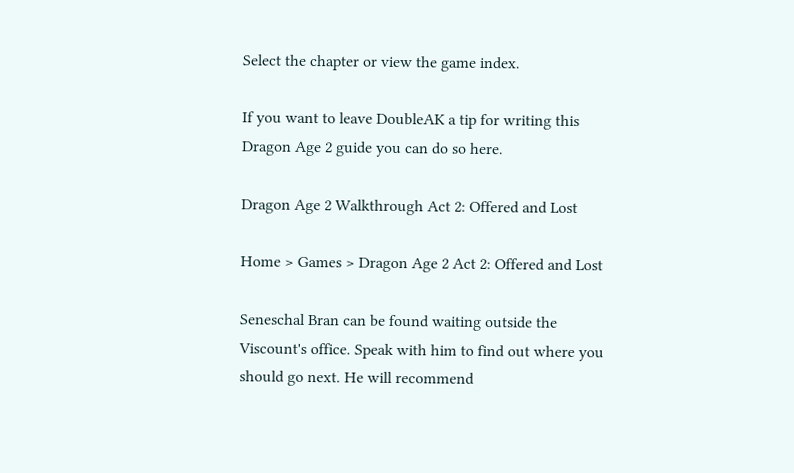Select the chapter or view the game index.

If you want to leave DoubleAK a tip for writing this Dragon Age 2 guide you can do so here.

Dragon Age 2 Walkthrough Act 2: Offered and Lost

Home > Games > Dragon Age 2 Act 2: Offered and Lost

Seneschal Bran can be found waiting outside the Viscount's office. Speak with him to find out where you should go next. He will recommend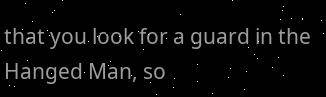that you look for a guard in the Hanged Man, so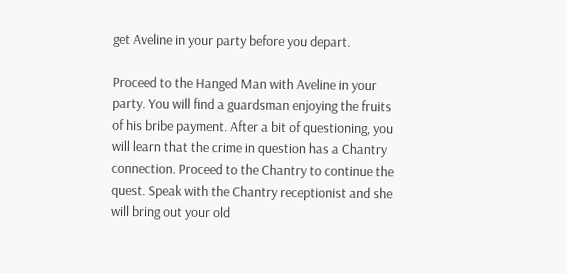get Aveline in your party before you depart.

Proceed to the Hanged Man with Aveline in your party. You will find a guardsman enjoying the fruits of his bribe payment. After a bit of questioning, you will learn that the crime in question has a Chantry connection. Proceed to the Chantry to continue the quest. Speak with the Chantry receptionist and she will bring out your old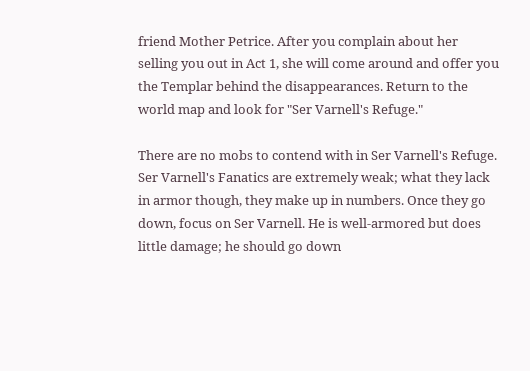friend Mother Petrice. After you complain about her selling you out in Act 1, she will come around and offer you the Templar behind the disappearances. Return to the world map and look for "Ser Varnell's Refuge."

There are no mobs to contend with in Ser Varnell's Refuge. Ser Varnell's Fanatics are extremely weak; what they lack in armor though, they make up in numbers. Once they go down, focus on Ser Varnell. He is well-armored but does little damage; he should go down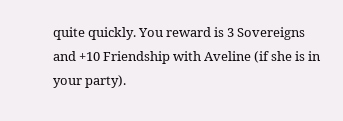quite quickly. You reward is 3 Sovereigns and +10 Friendship with Aveline (if she is in your party).